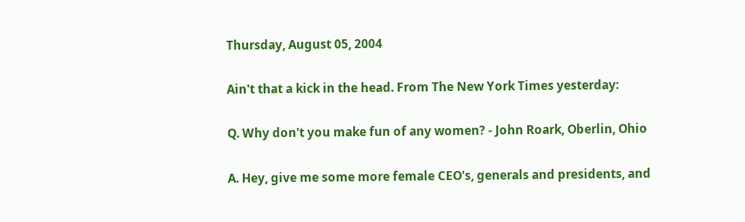Thursday, August 05, 2004

Ain't that a kick in the head. From The New York Times yesterday:

Q. Why don't you make fun of any women? - John Roark, Oberlin, Ohio

A. Hey, give me some more female CEO's, generals and presidents, and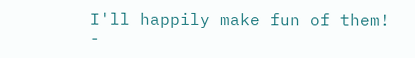I'll happily make fun of them! -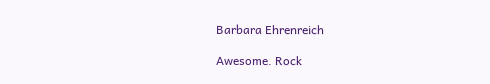Barbara Ehrenreich

Awesome. Rock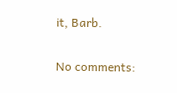it, Barb.

No comments: